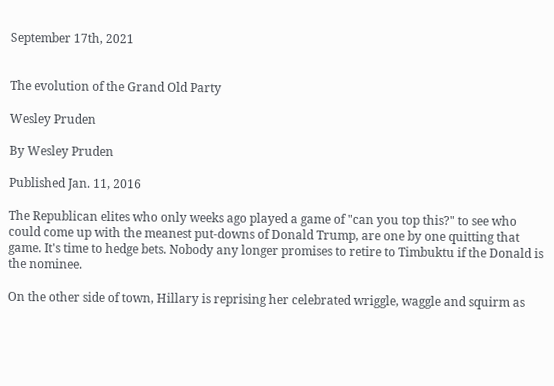September 17th, 2021


The evolution of the Grand Old Party

Wesley Pruden

By Wesley Pruden

Published Jan. 11, 2016

The Republican elites who only weeks ago played a game of "can you top this?" to see who could come up with the meanest put-downs of Donald Trump, are one by one quitting that game. It's time to hedge bets. Nobody any longer promises to retire to Timbuktu if the Donald is the nominee.

On the other side of town, Hillary is reprising her celebrated wriggle, waggle and squirm as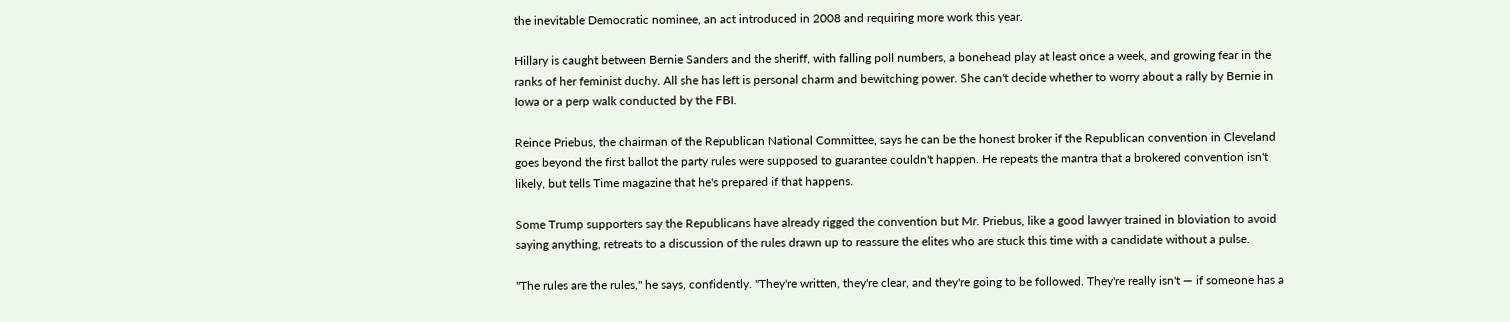the inevitable Democratic nominee, an act introduced in 2008 and requiring more work this year.

Hillary is caught between Bernie Sanders and the sheriff, with falling poll numbers, a bonehead play at least once a week, and growing fear in the ranks of her feminist duchy. All she has left is personal charm and bewitching power. She can't decide whether to worry about a rally by Bernie in Iowa or a perp walk conducted by the FBI.

Reince Priebus, the chairman of the Republican National Committee, says he can be the honest broker if the Republican convention in Cleveland goes beyond the first ballot the party rules were supposed to guarantee couldn't happen. He repeats the mantra that a brokered convention isn't likely, but tells Time magazine that he's prepared if that happens.

Some Trump supporters say the Republicans have already rigged the convention but Mr. Priebus, like a good lawyer trained in bloviation to avoid saying anything, retreats to a discussion of the rules drawn up to reassure the elites who are stuck this time with a candidate without a pulse.

"The rules are the rules," he says, confidently. "They're written, they're clear, and they're going to be followed. They're really isn't — if someone has a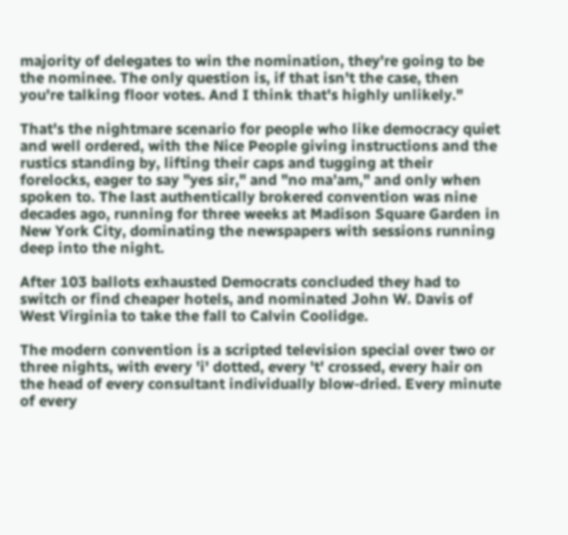majority of delegates to win the nomination, they're going to be the nominee. The only question is, if that isn't the case, then you're talking floor votes. And I think that's highly unlikely."

That's the nightmare scenario for people who like democracy quiet and well ordered, with the Nice People giving instructions and the rustics standing by, lifting their caps and tugging at their forelocks, eager to say "yes sir," and "no ma'am," and only when spoken to. The last authentically brokered convention was nine decades ago, running for three weeks at Madison Square Garden in New York City, dominating the newspapers with sessions running deep into the night.

After 103 ballots exhausted Democrats concluded they had to switch or find cheaper hotels, and nominated John W. Davis of West Virginia to take the fall to Calvin Coolidge.

The modern convention is a scripted television special over two or three nights, with every 'i' dotted, every 't' crossed, every hair on the head of every consultant individually blow-dried. Every minute of every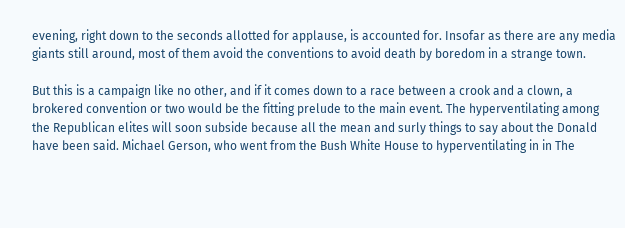evening, right down to the seconds allotted for applause, is accounted for. Insofar as there are any media giants still around, most of them avoid the conventions to avoid death by boredom in a strange town.

But this is a campaign like no other, and if it comes down to a race between a crook and a clown, a brokered convention or two would be the fitting prelude to the main event. The hyperventilating among the Republican elites will soon subside because all the mean and surly things to say about the Donald have been said. Michael Gerson, who went from the Bush White House to hyperventilating in in The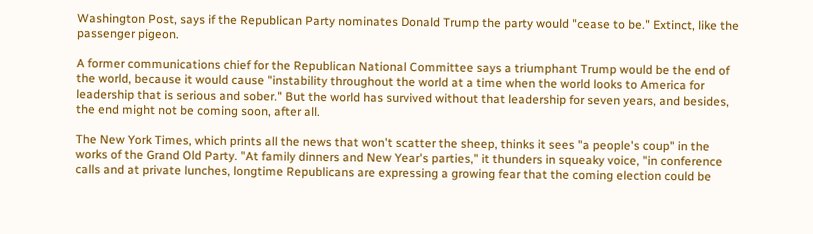Washington Post, says if the Republican Party nominates Donald Trump the party would "cease to be." Extinct, like the passenger pigeon.

A former communications chief for the Republican National Committee says a triumphant Trump would be the end of the world, because it would cause "instability throughout the world at a time when the world looks to America for leadership that is serious and sober." But the world has survived without that leadership for seven years, and besides, the end might not be coming soon, after all.

The New York Times, which prints all the news that won't scatter the sheep, thinks it sees "a people's coup" in the works of the Grand Old Party. "At family dinners and New Year's parties," it thunders in squeaky voice, "in conference calls and at private lunches, longtime Republicans are expressing a growing fear that the coming election could be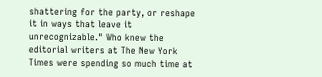shattering for the party, or reshape it in ways that leave it unrecognizable." Who knew the editorial writers at The New York Times were spending so much time at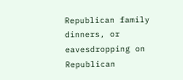Republican family dinners, or eavesdropping on Republican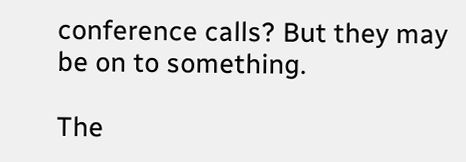conference calls? But they may be on to something.

The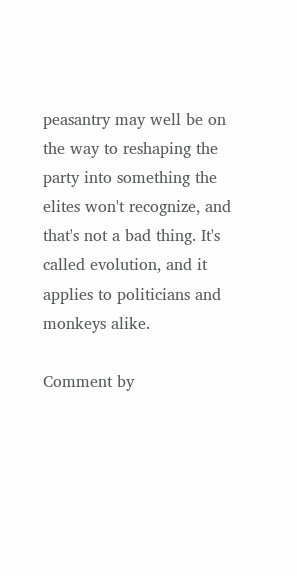peasantry may well be on the way to reshaping the party into something the elites won't recognize, and that's not a bad thing. It's called evolution, and it applies to politicians and monkeys alike.

Comment by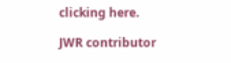clicking here.

JWR contributor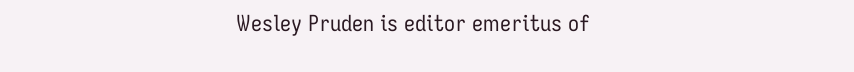Wesley Pruden is editor emeritus of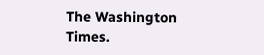The Washington Times.